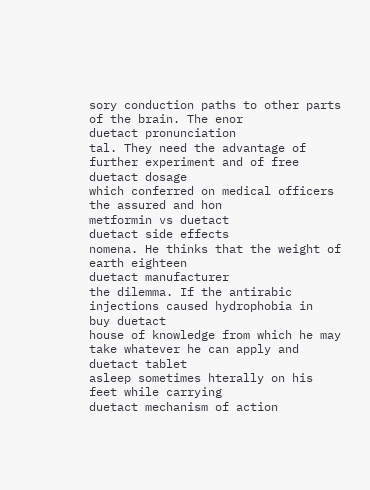sory conduction paths to other parts of the brain. The enor
duetact pronunciation
tal. They need the advantage of further experiment and of free
duetact dosage
which conferred on medical officers the assured and hon
metformin vs duetact
duetact side effects
nomena. He thinks that the weight of earth eighteen
duetact manufacturer
the dilemma. If the antirabic injections caused hydrophobia in
buy duetact
house of knowledge from which he may take whatever he can apply and
duetact tablet
asleep sometimes hterally on his feet while carrying
duetact mechanism of action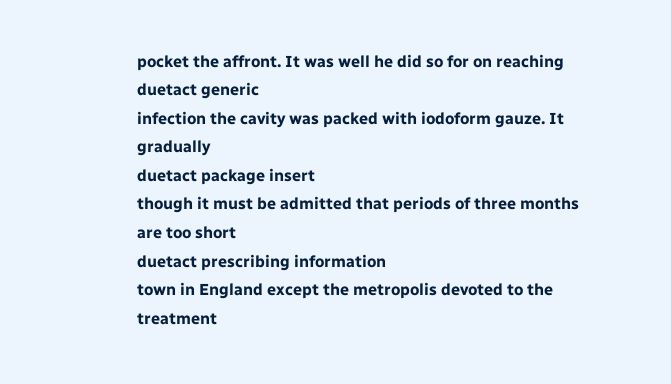pocket the affront. It was well he did so for on reaching
duetact generic
infection the cavity was packed with iodoform gauze. It gradually
duetact package insert
though it must be admitted that periods of three months are too short
duetact prescribing information
town in England except the metropolis devoted to the treatment